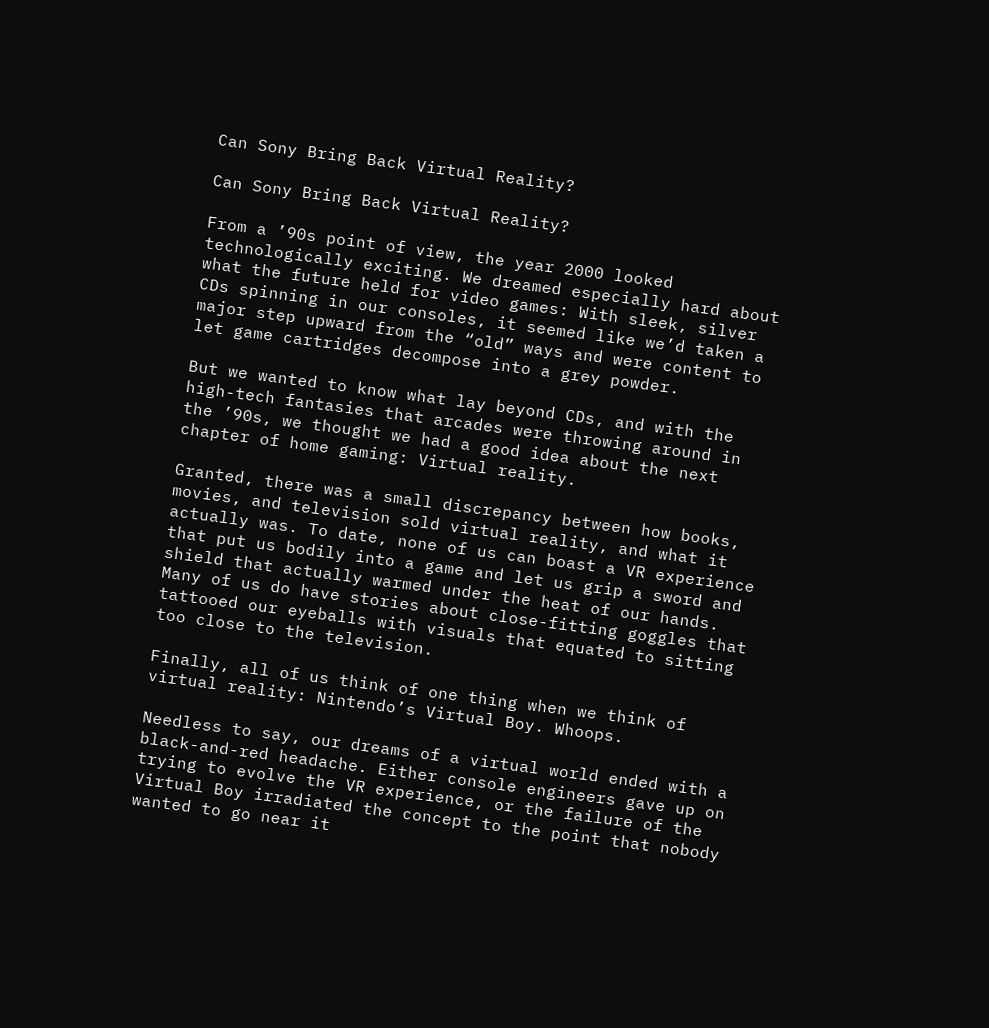Can Sony Bring Back Virtual Reality?

Can Sony Bring Back Virtual Reality?

From a ’90s point of view, the year 2000 looked technologically exciting. We dreamed especially hard about what the future held for video games: With sleek, silver CDs spinning in our consoles, it seemed like we’d taken a major step upward from the “old” ways and were content to let game cartridges decompose into a grey powder.

But we wanted to know what lay beyond CDs, and with the high-tech fantasies that arcades were throwing around in the ’90s, we thought we had a good idea about the next chapter of home gaming: Virtual reality.

Granted, there was a small discrepancy between how books, movies, and television sold virtual reality, and what it actually was. To date, none of us can boast a VR experience that put us bodily into a game and let us grip a sword and shield that actually warmed under the heat of our hands. Many of us do have stories about close-fitting goggles that tattooed our eyeballs with visuals that equated to sitting too close to the television.

Finally, all of us think of one thing when we think of virtual reality: Nintendo’s Virtual Boy. Whoops.

Needless to say, our dreams of a virtual world ended with a black-and-red headache. Either console engineers gave up on trying to evolve the VR experience, or the failure of the Virtual Boy irradiated the concept to the point that nobody wanted to go near it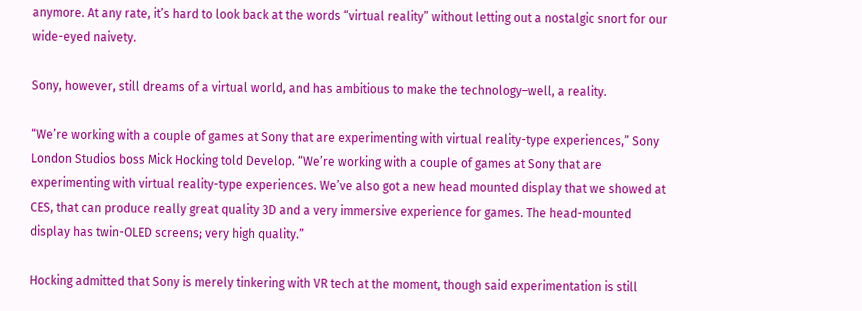anymore. At any rate, it’s hard to look back at the words “virtual reality” without letting out a nostalgic snort for our wide-eyed naivety.

Sony, however, still dreams of a virtual world, and has ambitious to make the technology–well, a reality.

“We’re working with a couple of games at Sony that are experimenting with virtual reality-type experiences,” Sony London Studios boss Mick Hocking told Develop. “We’re working with a couple of games at Sony that are experimenting with virtual reality-type experiences. We’ve also got a new head mounted display that we showed at CES, that can produce really great quality 3D and a very immersive experience for games. The head-mounted display has twin-OLED screens; very high quality.”

Hocking admitted that Sony is merely tinkering with VR tech at the moment, though said experimentation is still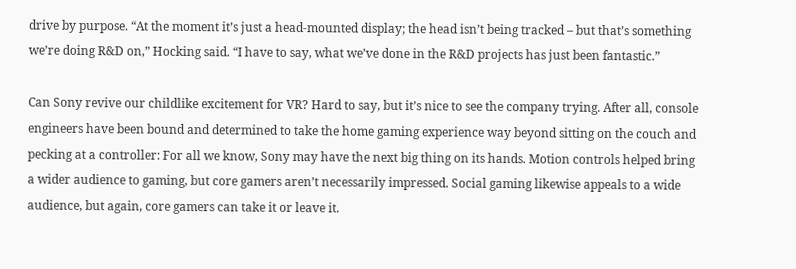drive by purpose. “At the moment it’s just a head-mounted display; the head isn’t being tracked – but that’s something we’re doing R&D on,” Hocking said. “I have to say, what we’ve done in the R&D projects has just been fantastic.”

Can Sony revive our childlike excitement for VR? Hard to say, but it’s nice to see the company trying. After all, console engineers have been bound and determined to take the home gaming experience way beyond sitting on the couch and pecking at a controller: For all we know, Sony may have the next big thing on its hands. Motion controls helped bring a wider audience to gaming, but core gamers aren’t necessarily impressed. Social gaming likewise appeals to a wide audience, but again, core gamers can take it or leave it.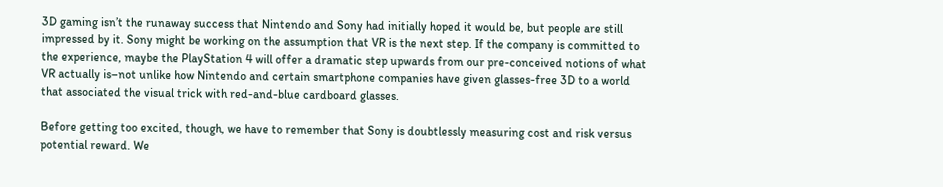3D gaming isn’t the runaway success that Nintendo and Sony had initially hoped it would be, but people are still impressed by it. Sony might be working on the assumption that VR is the next step. If the company is committed to the experience, maybe the PlayStation 4 will offer a dramatic step upwards from our pre-conceived notions of what VR actually is–not unlike how Nintendo and certain smartphone companies have given glasses-free 3D to a world that associated the visual trick with red-and-blue cardboard glasses.

Before getting too excited, though, we have to remember that Sony is doubtlessly measuring cost and risk versus potential reward. We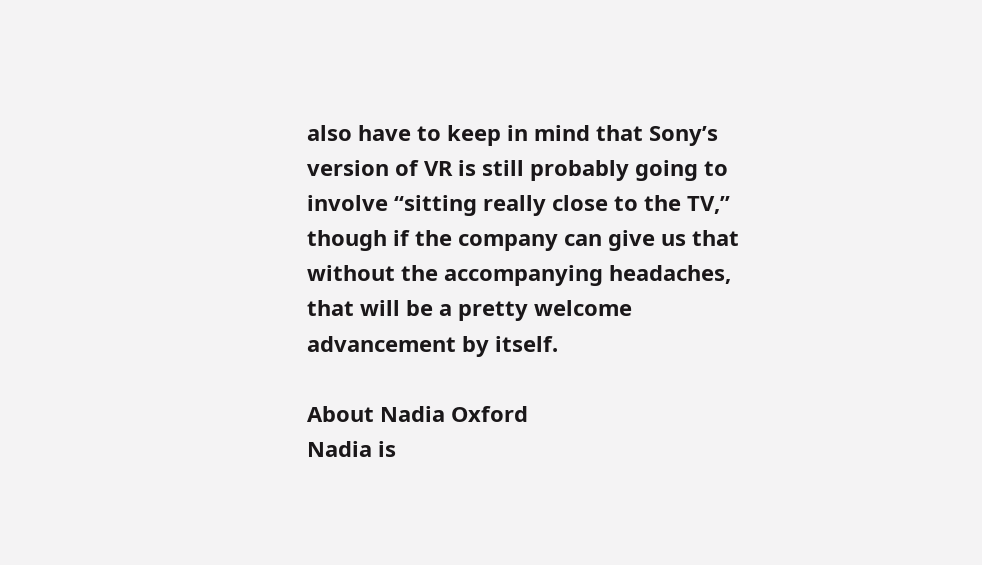also have to keep in mind that Sony’s version of VR is still probably going to involve “sitting really close to the TV,” though if the company can give us that without the accompanying headaches, that will be a pretty welcome advancement by itself.

About Nadia Oxford
Nadia is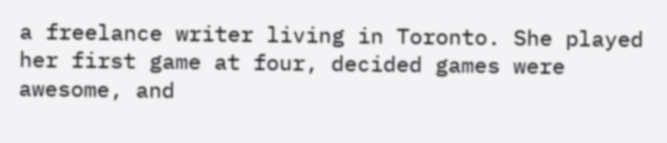a freelance writer living in Toronto. She played her first game at four, decided games were awesome, and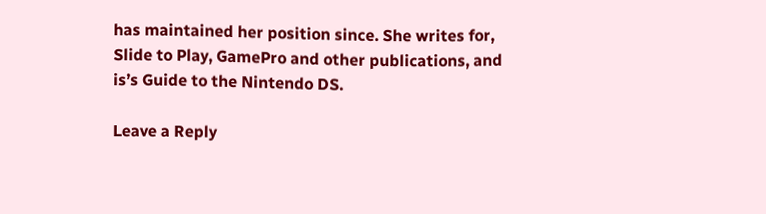has maintained her position since. She writes for, Slide to Play, GamePro and other publications, and is’s Guide to the Nintendo DS.

Leave a Reply